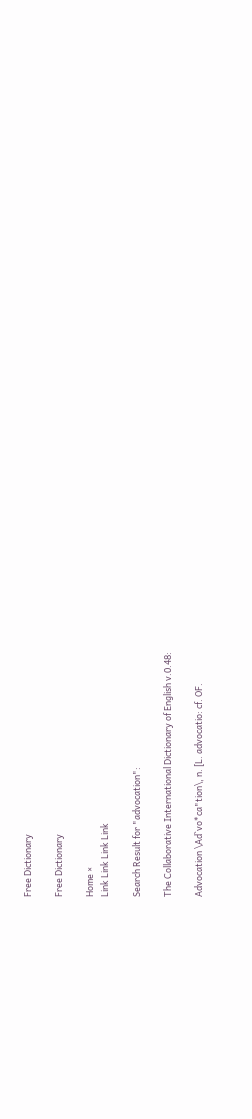Free Dictionary

Free Dictionary

Home ×
Link Link Link Link

Search Result for "advocation":

The Collaborative International Dictionary of English v.0.48:

Advocation \Ad`vo*ca"tion\, n. [L. advocatio: cf. OF.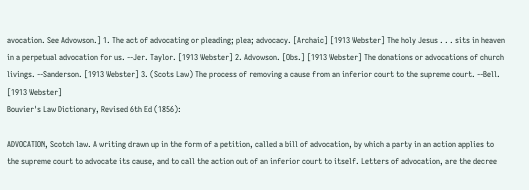avocation. See Advowson.] 1. The act of advocating or pleading; plea; advocacy. [Archaic] [1913 Webster] The holy Jesus . . . sits in heaven in a perpetual advocation for us. --Jer. Taylor. [1913 Webster] 2. Advowson. [Obs.] [1913 Webster] The donations or advocations of church livings. --Sanderson. [1913 Webster] 3. (Scots Law) The process of removing a cause from an inferior court to the supreme court. --Bell. [1913 Webster]
Bouvier's Law Dictionary, Revised 6th Ed (1856):

ADVOCATION, Scotch law. A writing drawn up in the form of a petition, called a bill of advocation, by which a party in an action applies to the supreme court to advocate its cause, and to call the action out of an inferior court to itself. Letters of advocation, are the decree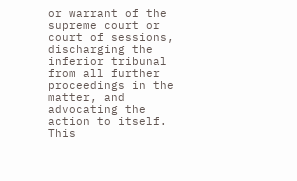or warrant of the supreme court or court of sessions, discharging the inferior tribunal from all further proceedings in the matter, and advocating the action to itself. This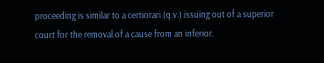proceeding is similar to a certiorari (q.v.) issuing out of a superior court for the removal of a cause from an inferior.